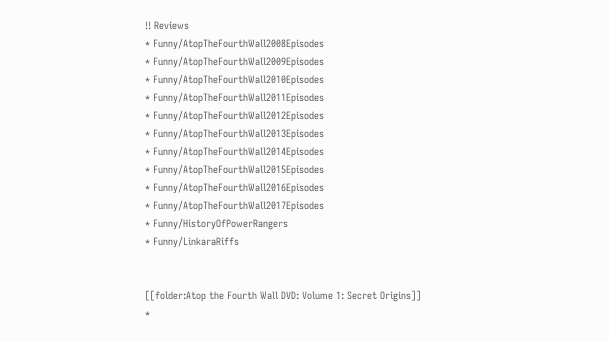!! Reviews
* Funny/AtopTheFourthWall2008Episodes
* Funny/AtopTheFourthWall2009Episodes
* Funny/AtopTheFourthWall2010Episodes
* Funny/AtopTheFourthWall2011Episodes
* Funny/AtopTheFourthWall2012Episodes
* Funny/AtopTheFourthWall2013Episodes
* Funny/AtopTheFourthWall2014Episodes
* Funny/AtopTheFourthWall2015Episodes
* Funny/AtopTheFourthWall2016Episodes
* Funny/AtopTheFourthWall2017Episodes
* Funny/HistoryOfPowerRangers
* Funny/LinkaraRiffs


[[folder:Atop the Fourth Wall DVD: Volume 1: Secret Origins]]
*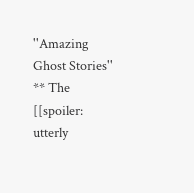''Amazing Ghost Stories''
** The [[spoiler: utterly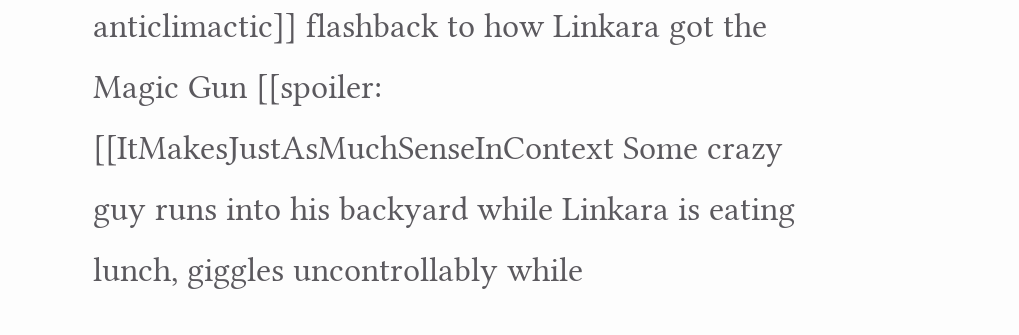anticlimactic]] flashback to how Linkara got the Magic Gun [[spoiler: [[ItMakesJustAsMuchSenseInContext Some crazy guy runs into his backyard while Linkara is eating lunch, giggles uncontrollably while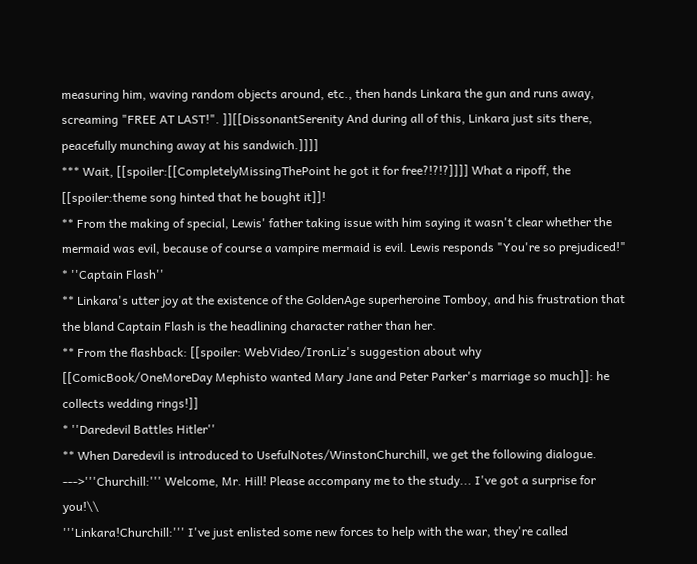measuring him, waving random objects around, etc., then hands Linkara the gun and runs away, screaming "FREE AT LAST!". ]][[DissonantSerenity And during all of this, Linkara just sits there, peacefully munching away at his sandwich.]]]]
*** Wait, [[spoiler:[[CompletelyMissingThePoint he got it for free?!?!?]]]] What a ripoff, the [[spoiler:theme song hinted that he bought it]]!
** From the making of special, Lewis' father taking issue with him saying it wasn't clear whether the mermaid was evil, because of course a vampire mermaid is evil. Lewis responds "You're so prejudiced!"
* ''Captain Flash''
** Linkara's utter joy at the existence of the GoldenAge superheroine Tomboy, and his frustration that the bland Captain Flash is the headlining character rather than her.
** From the flashback: [[spoiler: WebVideo/IronLiz's suggestion about why [[ComicBook/OneMoreDay Mephisto wanted Mary Jane and Peter Parker's marriage so much]]: he collects wedding rings!]]
* ''Daredevil Battles Hitler''
** When Daredevil is introduced to UsefulNotes/WinstonChurchill, we get the following dialogue.
--->'''Churchill:''' Welcome, Mr. Hill! Please accompany me to the study... I've got a surprise for you!\\
'''Linkara!Churchill:''' I've just enlisted some new forces to help with the war, they're called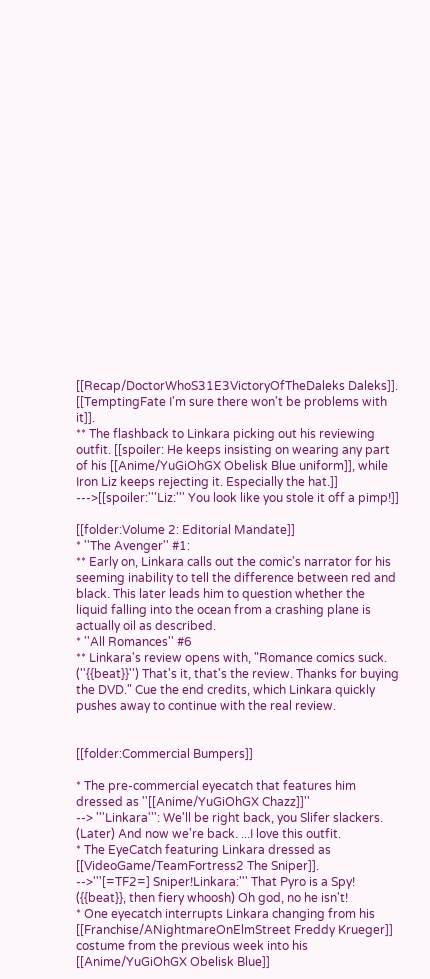[[Recap/DoctorWhoS31E3VictoryOfTheDaleks Daleks]]. [[TemptingFate I'm sure there won't be problems with it]].
** The flashback to Linkara picking out his reviewing outfit. [[spoiler: He keeps insisting on wearing any part of his [[Anime/YuGiOhGX Obelisk Blue uniform]], while Iron Liz keeps rejecting it. Especially the hat.]]
--->[[spoiler:'''Liz:''' You look like you stole it off a pimp!]]

[[folder:Volume 2: Editorial Mandate]]
* ''The Avenger'' #1:
** Early on, Linkara calls out the comic's narrator for his seeming inability to tell the difference between red and black. This later leads him to question whether the liquid falling into the ocean from a crashing plane is actually oil as described.
* ''All Romances'' #6
** Linkara's review opens with, "Romance comics suck. (''{{beat}}'') That's it, that's the review. Thanks for buying the DVD." Cue the end credits, which Linkara quickly pushes away to continue with the real review.


[[folder:Commercial Bumpers]]

* The pre-commercial eyecatch that features him dressed as ''[[Anime/YuGiOhGX Chazz]]''
--> '''Linkara''': We'll be right back, you Slifer slackers. (Later) And now we're back. ...I love this outfit.
* The EyeCatch featuring Linkara dressed as [[VideoGame/TeamFortress2 The Sniper]].
-->'''[=TF2=] Sniper!Linkara:''' That Pyro is a Spy! ({{beat}}, then fiery whoosh) Oh god, no he isn't!
* One eyecatch interrupts Linkara changing from his [[Franchise/ANightmareOnElmStreet Freddy Krueger]] costume from the previous week into his [[Anime/YuGiOhGX Obelisk Blue]]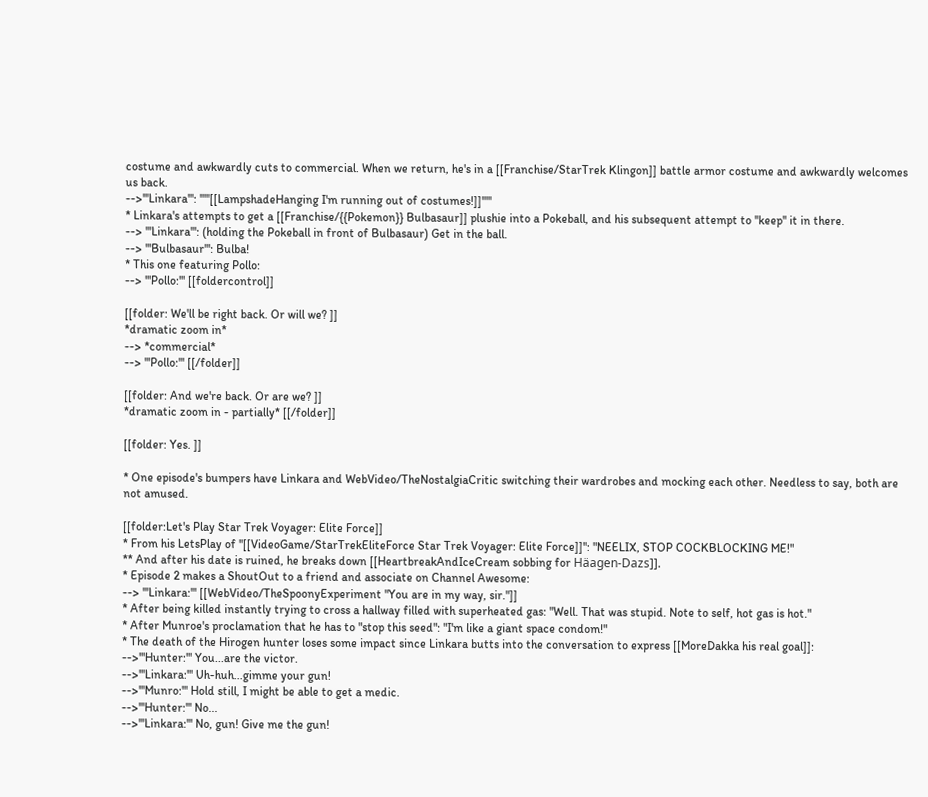costume and awkwardly cuts to commercial. When we return, he's in a [[Franchise/StarTrek Klingon]] battle armor costume and awkwardly welcomes us back.
-->'''Linkara''': '''''[[LampshadeHanging I'm running out of costumes!]]'''''
* Linkara's attempts to get a [[Franchise/{{Pokemon}} Bulbasaur]] plushie into a Pokeball, and his subsequent attempt to ''keep'' it in there.
--> '''Linkara''': (holding the Pokeball in front of Bulbasaur) Get in the ball.
--> '''Bulbasaur''': Bulba!
* This one featuring Pollo:
--> '''Pollo:''' [[foldercontrol]]

[[folder: We'll be right back. Or will we? ]]
*dramatic zoom in*
--> *commercial*
--> '''Pollo:''' [[/folder]]

[[folder: And we're back. Or are we? ]]
*dramatic zoom in - partially* [[/folder]]

[[folder: Yes. ]]

* One episode's bumpers have Linkara and WebVideo/TheNostalgiaCritic switching their wardrobes and mocking each other. Needless to say, both are not amused.

[[folder:Let's Play Star Trek Voyager: Elite Force]]
* From his LetsPlay of ''[[VideoGame/StarTrekEliteForce Star Trek Voyager: Elite Force]]'': "NEELIX, STOP COCKBLOCKING ME!"
** And after his date is ruined, he breaks down [[HeartbreakAndIceCream sobbing for Häagen-Dazs]].
* Episode 2 makes a ShoutOut to a friend and associate on Channel Awesome:
--> '''Linkara:''' [[WebVideo/TheSpoonyExperiment "You are in my way, sir."]]
* After being killed instantly trying to cross a hallway filled with superheated gas: "Well. That was stupid. Note to self, hot gas is hot."
* After Munroe's proclamation that he has to "stop this seed": "I'm like a giant space condom!"
* The death of the Hirogen hunter loses some impact since Linkara butts into the conversation to express [[MoreDakka his real goal]]:
-->'''Hunter:''' You...are the victor.
-->'''Linkara:''' Uh-huh...gimme your gun!
-->'''Munro:''' Hold still, I might be able to get a medic.
-->'''Hunter:''' No...
-->'''Linkara:''' No, gun! Give me the gun!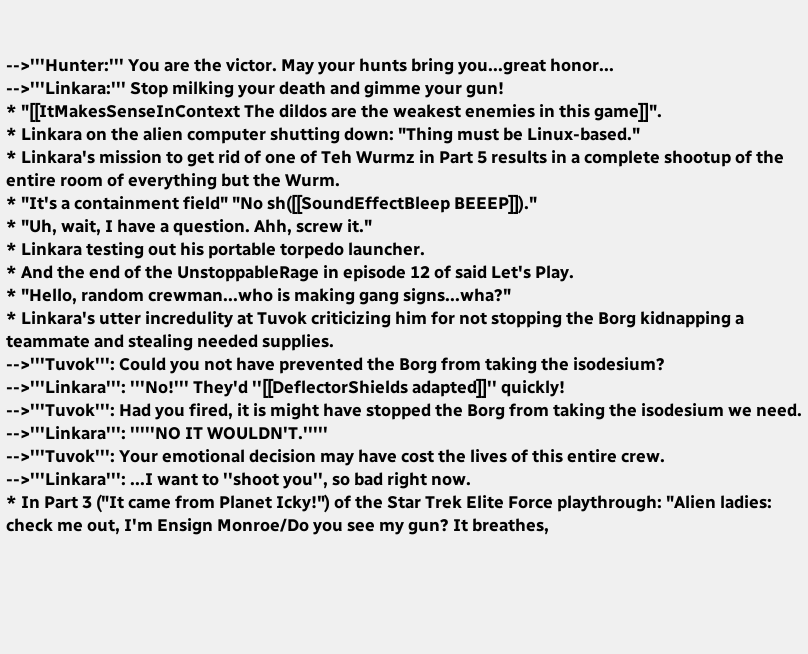-->'''Hunter:''' You are the victor. May your hunts bring you...great honor...
-->'''Linkara:''' Stop milking your death and gimme your gun!
* "[[ItMakesSenseInContext The dildos are the weakest enemies in this game]]".
* Linkara on the alien computer shutting down: "Thing must be Linux-based."
* Linkara's mission to get rid of one of Teh Wurmz in Part 5 results in a complete shootup of the entire room of everything but the Wurm.
* "It's a containment field" "No sh([[SoundEffectBleep BEEEP]])."
* "Uh, wait, I have a question. Ahh, screw it."
* Linkara testing out his portable torpedo launcher.
* And the end of the UnstoppableRage in episode 12 of said Let's Play.
* "Hello, random crewman...who is making gang signs...wha?"
* Linkara's utter incredulity at Tuvok criticizing him for not stopping the Borg kidnapping a teammate and stealing needed supplies.
-->'''Tuvok''': Could you not have prevented the Borg from taking the isodesium?
-->'''Linkara''': '''No!''' They'd ''[[DeflectorShields adapted]]'' quickly!
-->'''Tuvok''': Had you fired, it is might have stopped the Borg from taking the isodesium we need.
-->'''Linkara''': '''''NO IT WOULDN'T.'''''
-->'''Tuvok''': Your emotional decision may have cost the lives of this entire crew.
-->'''Linkara''': ...I want to ''shoot you'', so bad right now.
* In Part 3 ("It came from Planet Icky!") of the Star Trek Elite Force playthrough: "Alien ladies: check me out, I'm Ensign Monroe/Do you see my gun? It breathes,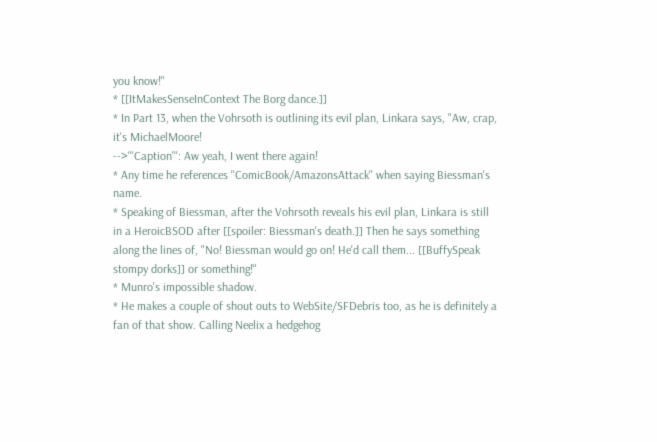you know!"
* [[ItMakesSenseInContext The Borg dance.]]
* In Part 13, when the Vohrsoth is outlining its evil plan, Linkara says, "Aw, crap, it's MichaelMoore!
-->'''Caption''': Aw yeah, I went there again!
* Any time he references ''ComicBook/AmazonsAttack'' when saying Biessman's name.
* Speaking of Biessman, after the Vohrsoth reveals his evil plan, Linkara is still in a HeroicBSOD after [[spoiler: Biessman's death.]] Then he says something along the lines of, "No! Biessman would go on! He'd call them... [[BuffySpeak stompy dorks]] or something!"
* Munro's impossible shadow.
* He makes a couple of shout outs to WebSite/SFDebris too, as he is definitely a fan of that show. Calling Neelix a hedgehog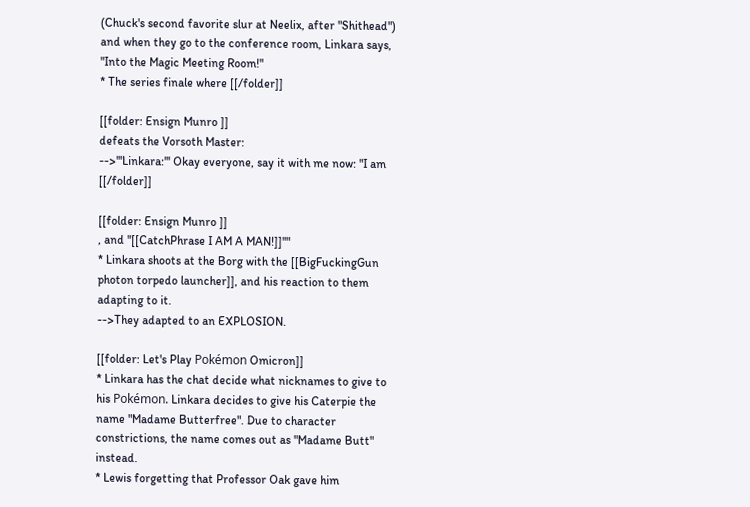(Chuck's second favorite slur at Neelix, after "Shithead") and when they go to the conference room, Linkara says, "Into the Magic Meeting Room!"
* The series finale where [[/folder]]

[[folder: Ensign Munro ]]
defeats the Vorsoth Master:
-->'''Linkara:''' Okay everyone, say it with me now: "I am [[/folder]]

[[folder: Ensign Munro ]]
, and ''[[CatchPhrase I AM A MAN!]]''"
* Linkara shoots at the Borg with the [[BigFuckingGun photon torpedo launcher]], and his reaction to them adapting to it.
-->They adapted to an EXPLOSION.

[[folder: Let's Play Pokémon Omicron]]
* Linkara has the chat decide what nicknames to give to his Pokémon. Linkara decides to give his Caterpie the name "Madame Butterfree". Due to character constrictions, the name comes out as "Madame Butt" instead.
* Lewis forgetting that Professor Oak gave him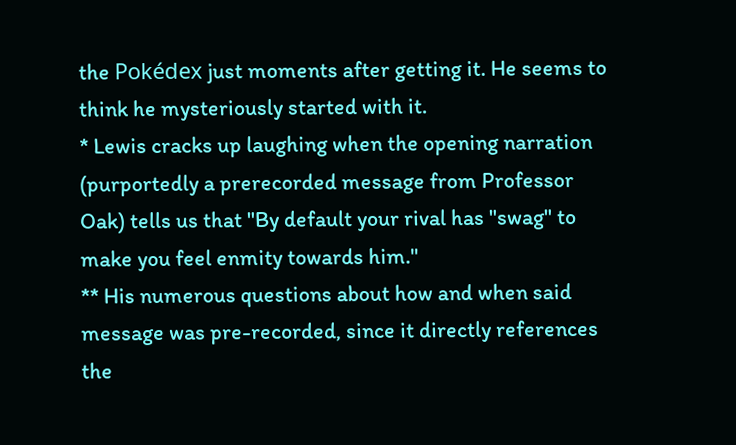the Pokédex just moments after getting it. He seems to think he mysteriously started with it.
* Lewis cracks up laughing when the opening narration (purportedly a prerecorded message from Professor Oak) tells us that "By default your rival has "swag" to make you feel enmity towards him."
** His numerous questions about how and when said message was pre-recorded, since it directly references the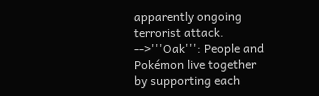apparently ongoing terrorist attack.
-->'''Oak''': People and Pokémon live together by supporting each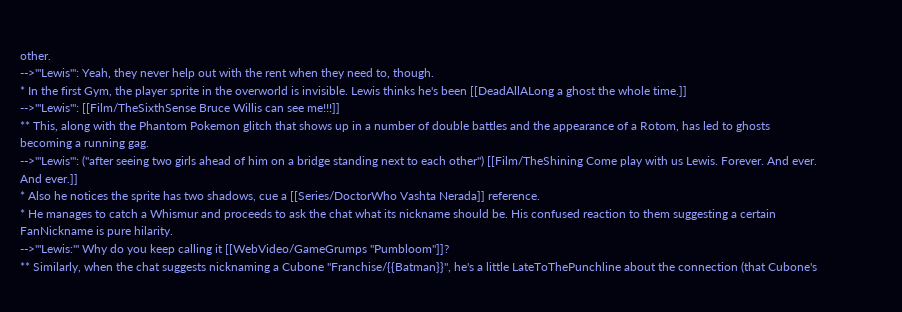other.
-->'''Lewis''': Yeah, they never help out with the rent when they need to, though.
* In the first Gym, the player sprite in the overworld is invisible. Lewis thinks he's been [[DeadAllALong a ghost the whole time.]]
-->'''Lewis''': [[Film/TheSixthSense Bruce Willis can see me!!!]]
** This, along with the Phantom Pokemon glitch that shows up in a number of double battles and the appearance of a Rotom, has led to ghosts becoming a running gag.
-->'''Lewis''': (''after seeing two girls ahead of him on a bridge standing next to each other'') [[Film/TheShining Come play with us Lewis. Forever. And ever. And ever.]]
* Also he notices the sprite has two shadows, cue a [[Series/DoctorWho Vashta Nerada]] reference.
* He manages to catch a Whismur and proceeds to ask the chat what its nickname should be. His confused reaction to them suggesting a certain FanNickname is pure hilarity.
-->'''Lewis:''' Why do you keep calling it [[WebVideo/GameGrumps "Pumbloom"]]?
** Similarly, when the chat suggests nicknaming a Cubone "Franchise/{{Batman}}", he's a little LateToThePunchline about the connection (that Cubone's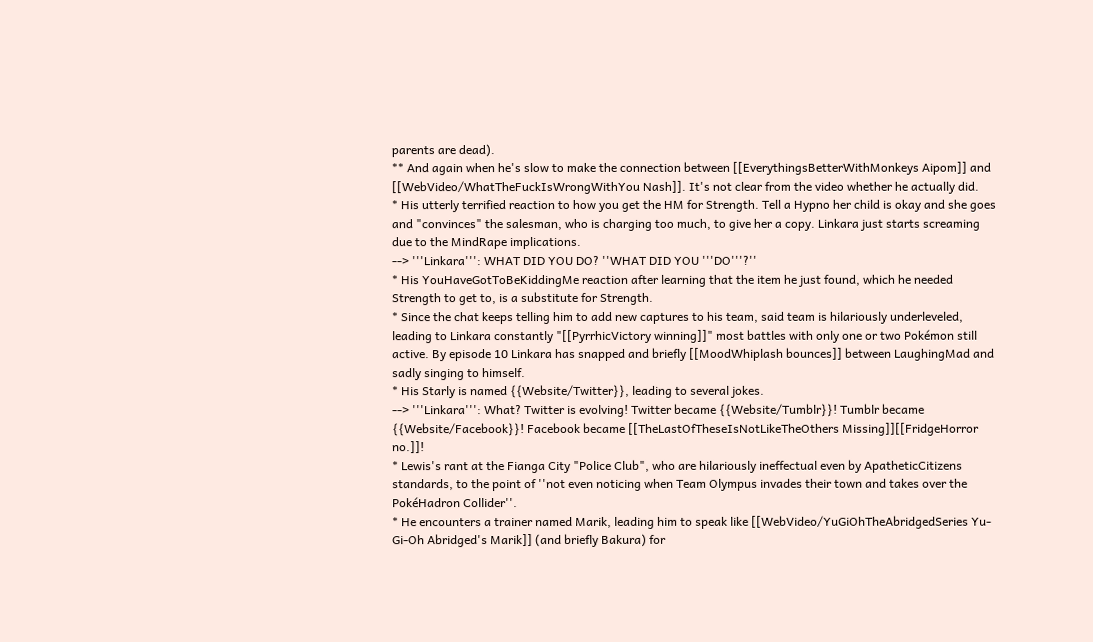parents are dead).
** And again when he's slow to make the connection between [[EverythingsBetterWithMonkeys Aipom]] and [[WebVideo/WhatTheFuckIsWrongWithYou Nash]]. It's not clear from the video whether he actually did.
* His utterly terrified reaction to how you get the HM for Strength. Tell a Hypno her child is okay and she goes and "convinces" the salesman, who is charging too much, to give her a copy. Linkara just starts screaming due to the MindRape implications.
--> '''Linkara''': WHAT DID YOU DO? ''WHAT DID YOU '''DO'''?''
* His YouHaveGotToBeKiddingMe reaction after learning that the item he just found, which he needed Strength to get to, is a substitute for Strength.
* Since the chat keeps telling him to add new captures to his team, said team is hilariously underleveled, leading to Linkara constantly "[[PyrrhicVictory winning]]" most battles with only one or two Pokémon still active. By episode 10 Linkara has snapped and briefly [[MoodWhiplash bounces]] between LaughingMad and sadly singing to himself.
* His Starly is named {{Website/Twitter}}, leading to several jokes.
--> '''Linkara''': What? Twitter is evolving! Twitter became {{Website/Tumblr}}! Tumblr became {{Website/Facebook}}! Facebook became [[TheLastOfTheseIsNotLikeTheOthers Missing]][[FridgeHorror no.]]!
* Lewis's rant at the Fianga City "Police Club", who are hilariously ineffectual even by ApatheticCitizens standards, to the point of ''not even noticing when Team Olympus invades their town and takes over the PokéHadron Collider''.
* He encounters a trainer named Marik, leading him to speak like [[WebVideo/YuGiOhTheAbridgedSeries Yu-Gi-Oh Abridged's Marik]] (and briefly Bakura) for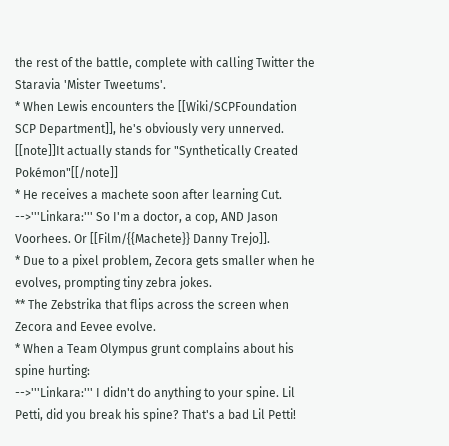the rest of the battle, complete with calling Twitter the Staravia 'Mister Tweetums'.
* When Lewis encounters the [[Wiki/SCPFoundation SCP Department]], he's obviously very unnerved. [[note]]It actually stands for "Synthetically Created Pokémon"[[/note]]
* He receives a machete soon after learning Cut.
-->'''Linkara:''' So I'm a doctor, a cop, AND Jason Voorhees. Or [[Film/{{Machete}} Danny Trejo]].
* Due to a pixel problem, Zecora gets smaller when he evolves, prompting tiny zebra jokes.
** The Zebstrika that flips across the screen when Zecora and Eevee evolve.
* When a Team Olympus grunt complains about his spine hurting:
-->'''Linkara:''' I didn't do anything to your spine. Lil Petti, did you break his spine? That's a bad Lil Petti!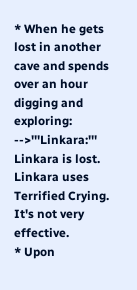* When he gets lost in another cave and spends over an hour digging and exploring:
-->'''Linkara:''' Linkara is lost. Linkara uses Terrified Crying. It's not very effective.
* Upon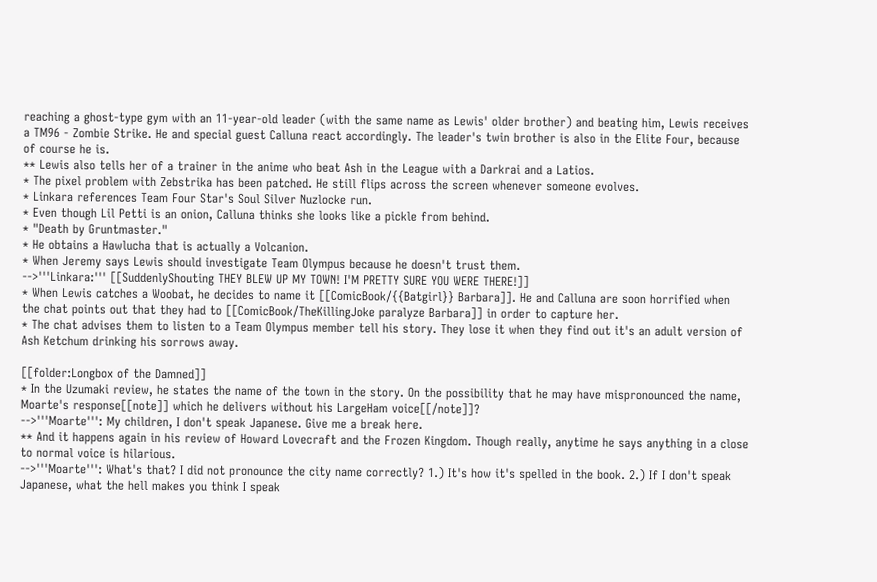reaching a ghost-type gym with an 11-year-old leader (with the same name as Lewis' older brother) and beating him, Lewis receives a TM96 - Zombie Strike. He and special guest Calluna react accordingly. The leader's twin brother is also in the Elite Four, because of course he is.
** Lewis also tells her of a trainer in the anime who beat Ash in the League with a Darkrai and a Latios.
* The pixel problem with Zebstrika has been patched. He still flips across the screen whenever someone evolves.
* Linkara references Team Four Star's Soul Silver Nuzlocke run.
* Even though Lil Petti is an onion, Calluna thinks she looks like a pickle from behind.
* "Death by Gruntmaster."
* He obtains a Hawlucha that is actually a Volcanion.
* When Jeremy says Lewis should investigate Team Olympus because he doesn't trust them.
-->'''Linkara:''' [[SuddenlyShouting THEY BLEW UP MY TOWN! I'M PRETTY SURE YOU WERE THERE!]]
* When Lewis catches a Woobat, he decides to name it [[ComicBook/{{Batgirl}} Barbara]]. He and Calluna are soon horrified when the chat points out that they had to [[ComicBook/TheKillingJoke paralyze Barbara]] in order to capture her.
* The chat advises them to listen to a Team Olympus member tell his story. They lose it when they find out it's an adult version of Ash Ketchum drinking his sorrows away.

[[folder:Longbox of the Damned]]
* In the Uzumaki review, he states the name of the town in the story. On the possibility that he may have mispronounced the name, Moarte's response[[note]] which he delivers without his LargeHam voice[[/note]]?
-->'''Moarte''': My children, I don't speak Japanese. Give me a break here.
** And it happens again in his review of Howard Lovecraft and the Frozen Kingdom. Though really, anytime he says anything in a close to normal voice is hilarious.
-->'''Moarte''': What's that? I did not pronounce the city name correctly? 1.) It's how it's spelled in the book. 2.) If I don't speak Japanese, what the hell makes you think I speak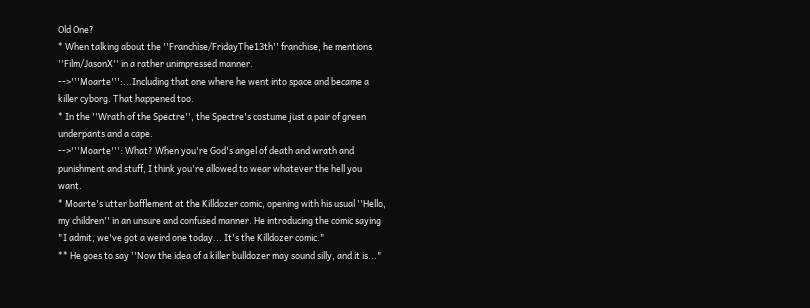Old One?
* When talking about the ''Franchise/FridayThe13th'' franchise, he mentions ''Film/JasonX'' in a rather unimpressed manner.
-->'''Moarte''':...Including that one where he went into space and became a killer cyborg. That happened too.
* In the ''Wrath of the Spectre'', the Spectre's costume just a pair of green underpants and a cape.
-->'''Moarte''': What? When you're God's angel of death and wrath and punishment and stuff, I think you're allowed to wear whatever the hell you want.
* Moarte's utter bafflement at the Killdozer comic, opening with his usual ''Hello, my children'' in an unsure and confused manner. He introducing the comic saying "I admit, we've got a weird one today... It's the Killdozer comic."
** He goes to say ''Now the idea of a killer bulldozer may sound silly, and it is..."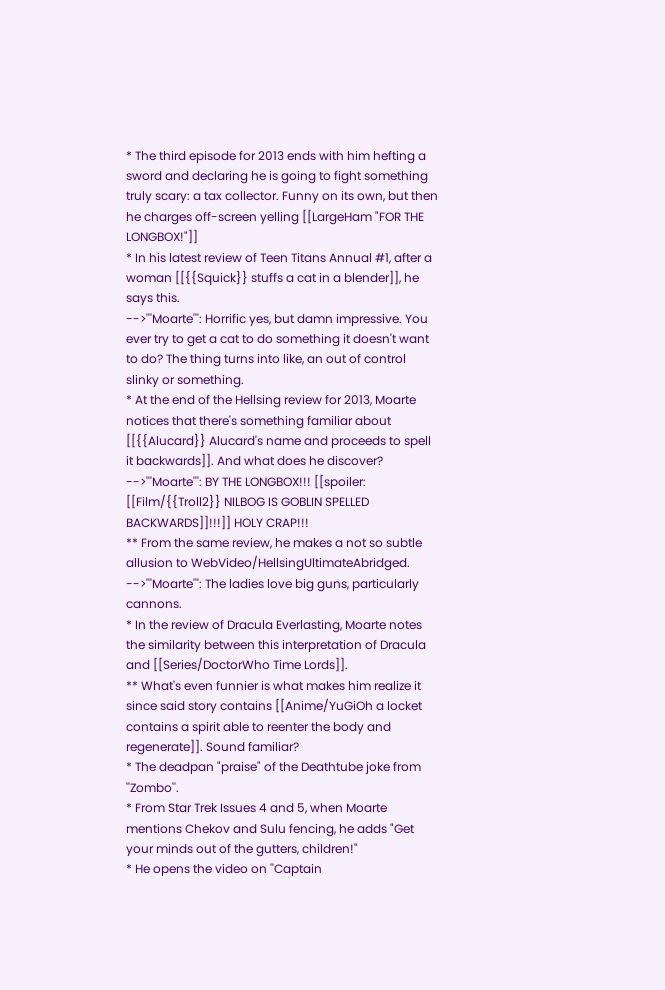* The third episode for 2013 ends with him hefting a sword and declaring he is going to fight something truly scary: a tax collector. Funny on its own, but then he charges off-screen yelling [[LargeHam "FOR THE LONGBOX!"]]
* In his latest review of Teen Titans Annual #1, after a woman [[{{Squick}} stuffs a cat in a blender]], he says this.
-->'''Moarte''': Horrific yes, but damn impressive. You ever try to get a cat to do something it doesn't want to do? The thing turns into like, an out of control slinky or something.
* At the end of the Hellsing review for 2013, Moarte notices that there's something familiar about [[{{Alucard}} Alucard's name and proceeds to spell it backwards]]. And what does he discover?
-->'''Moarte''': BY THE LONGBOX!!! [[spoiler: [[Film/{{Troll2}} NILBOG IS GOBLIN SPELLED BACKWARDS]]!!!]] HOLY CRAP!!!
** From the same review, he makes a not so subtle allusion to WebVideo/HellsingUltimateAbridged.
-->'''Moarte''': The ladies love big guns, particularly cannons.
* In the review of Dracula Everlasting, Moarte notes the similarity between this interpretation of Dracula and [[Series/DoctorWho Time Lords]].
** What's even funnier is what makes him realize it since said story contains [[Anime/YuGiOh a locket contains a spirit able to reenter the body and regenerate]]. Sound familiar?
* The deadpan "praise" of the Deathtube joke from ''Zombo''.
* From Star Trek Issues 4 and 5, when Moarte mentions Chekov and Sulu fencing, he adds "Get your minds out of the gutters, children!"
* He opens the video on ''Captain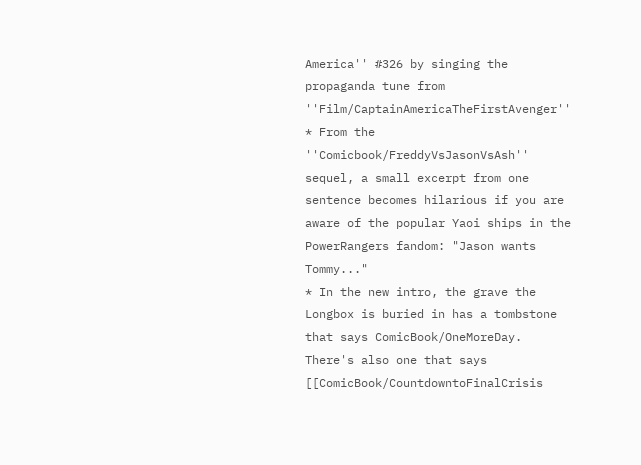America'' #326 by singing the propaganda tune from ''Film/CaptainAmericaTheFirstAvenger''
* From the ''Comicbook/FreddyVsJasonVsAsh'' sequel, a small excerpt from one sentence becomes hilarious if you are aware of the popular Yaoi ships in the PowerRangers fandom: "Jason wants Tommy..."
* In the new intro, the grave the Longbox is buried in has a tombstone that says ComicBook/OneMoreDay. There's also one that says [[ComicBook/CountdowntoFinalCrisis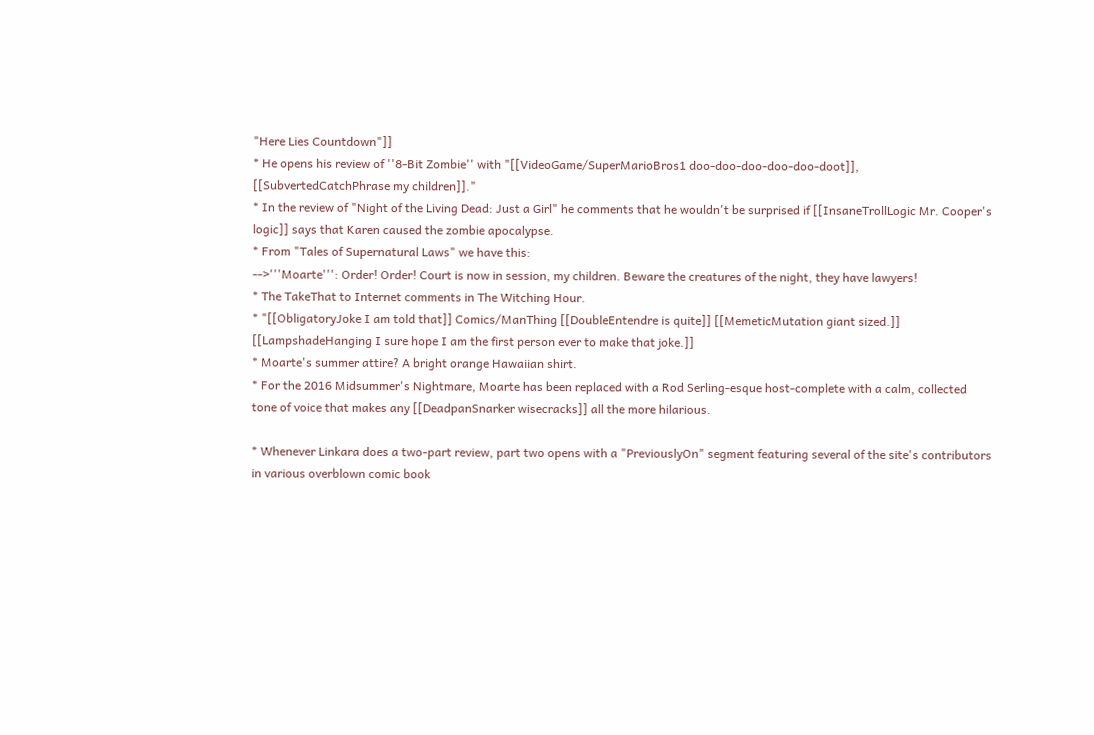"Here Lies Countdown"]]
* He opens his review of ''8-Bit Zombie'' with "[[VideoGame/SuperMarioBros1 doo-doo-doo-doo-doo-doot]], [[SubvertedCatchPhrase my children]]."
* In the review of "Night of the Living Dead: Just a Girl" he comments that he wouldn't be surprised if [[InsaneTrollLogic Mr. Cooper's logic]] says that Karen caused the zombie apocalypse.
* From "Tales of Supernatural Laws" we have this:
-->'''Moarte''': Order! Order! Court is now in session, my children. Beware the creatures of the night, they have lawyers!
* The TakeThat to Internet comments in The Witching Hour.
* "[[ObligatoryJoke I am told that]] Comics/ManThing [[DoubleEntendre is quite]] [[MemeticMutation giant sized.]] [[LampshadeHanging I sure hope I am the first person ever to make that joke.]]
* Moarte's summer attire? A bright orange Hawaiian shirt.
* For the 2016 Midsummer's Nightmare, Moarte has been replaced with a Rod Serling-esque host-complete with a calm, collected tone of voice that makes any [[DeadpanSnarker wisecracks]] all the more hilarious.

* Whenever Linkara does a two-part review, part two opens with a "PreviouslyOn" segment featuring several of the site's contributors in various overblown comic book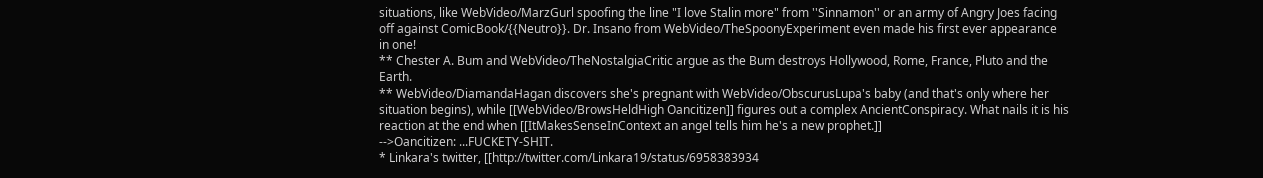situations, like WebVideo/MarzGurl spoofing the line "I love Stalin more" from ''Sinnamon'' or an army of Angry Joes facing off against ComicBook/{{Neutro}}. Dr. Insano from WebVideo/TheSpoonyExperiment even made his first ever appearance in one!
** Chester A. Bum and WebVideo/TheNostalgiaCritic argue as the Bum destroys Hollywood, Rome, France, Pluto and the Earth.
** WebVideo/DiamandaHagan discovers she's pregnant with WebVideo/ObscurusLupa's baby (and that's only where her situation begins), while [[WebVideo/BrowsHeldHigh Oancitizen]] figures out a complex AncientConspiracy. What nails it is his reaction at the end when [[ItMakesSenseInContext an angel tells him he's a new prophet.]]
-->Oancitizen: ...FUCKETY-SHIT.
* Linkara's twitter, [[http://twitter.com/Linkara19/status/6958383934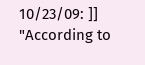10/23/09: ]] "According to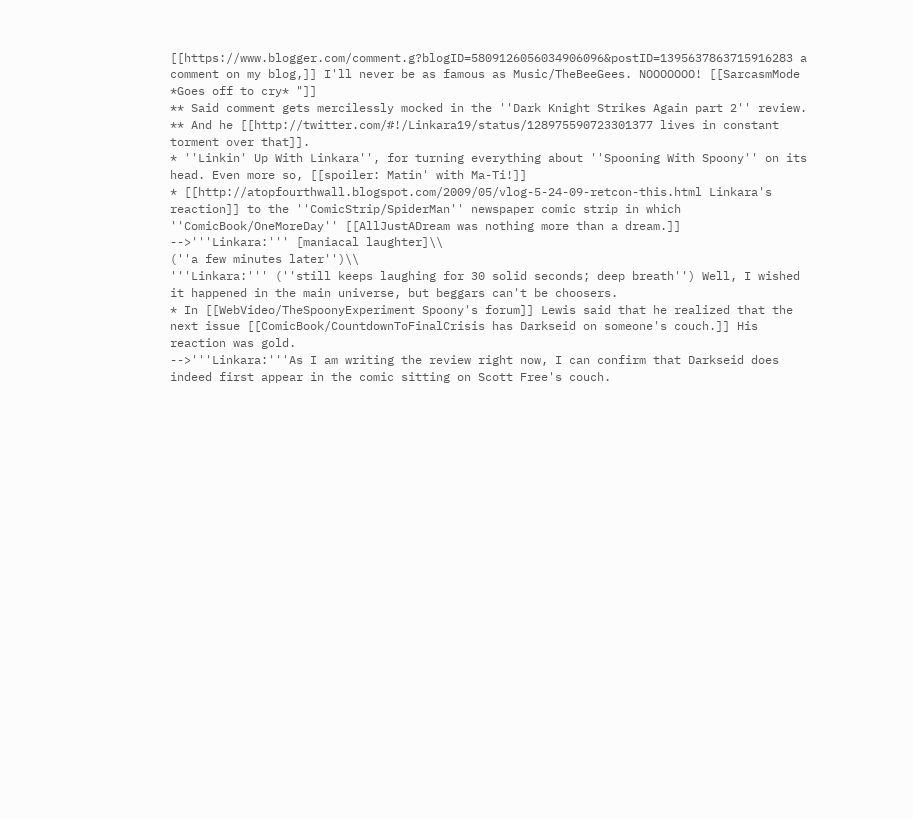[[https://www.blogger.com/comment.g?blogID=5809126056034906096&postID=1395637863715916283 a comment on my blog,]] I'll never be as famous as Music/TheBeeGees. NOOOOOOO! [[SarcasmMode *Goes off to cry* "]]
** Said comment gets mercilessly mocked in the ''Dark Knight Strikes Again part 2'' review.
** And he [[http://twitter.com/#!/Linkara19/status/128975590723301377 lives in constant torment over that]].
* ''Linkin' Up With Linkara'', for turning everything about ''Spooning With Spoony'' on its head. Even more so, [[spoiler: Matin' with Ma-Ti!]]
* [[http://atopfourthwall.blogspot.com/2009/05/vlog-5-24-09-retcon-this.html Linkara's reaction]] to the ''ComicStrip/SpiderMan'' newspaper comic strip in which ''ComicBook/OneMoreDay'' [[AllJustADream was nothing more than a dream.]]
-->'''Linkara:''' [maniacal laughter]\\
(''a few minutes later'')\\
'''Linkara:''' (''still keeps laughing for 30 solid seconds; deep breath'') Well, I wished it happened in the main universe, but beggars can't be choosers.
* In [[WebVideo/TheSpoonyExperiment Spoony's forum]] Lewis said that he realized that the next issue [[ComicBook/CountdownToFinalCrisis has Darkseid on someone's couch.]] His reaction was gold.
-->'''Linkara:'''As I am writing the review right now, I can confirm that Darkseid does indeed first appear in the comic sitting on Scott Free's couch.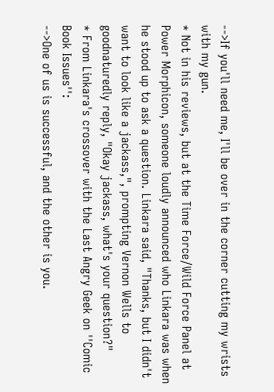-->If you'll need me, I'll be over in the corner cutting my wrists with my gun.
* Not in his reviews, but at the Time Force/Wild Force Panel at Power Morphicon, someone loudly announced who Linkara was when he stood up to ask a question. Linkara said, "Thanks, but I didn't want to look like a jackass,", prompting Vernon Wells to goodnaturedly reply, "Okay jackass, what's your question?"
* From Linkara's crossover with the Last Angry Geek on ''Comic Book Issues'':
-->One of us is successful, and the other is you.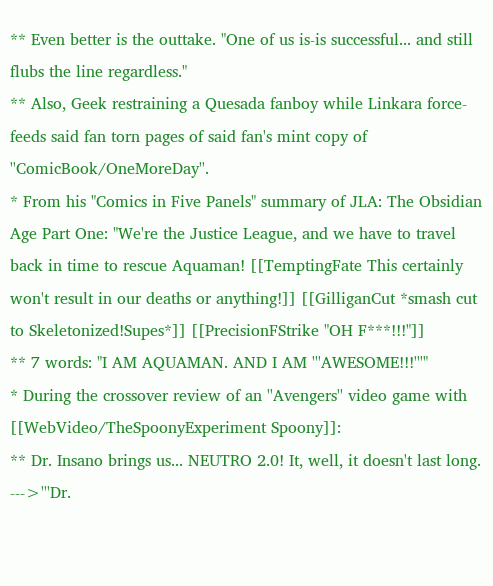** Even better is the outtake. "One of us is-is successful... and still flubs the line regardless."
** Also, Geek restraining a Quesada fanboy while Linkara force-feeds said fan torn pages of said fan's mint copy of ''ComicBook/OneMoreDay''.
* From his "Comics in Five Panels" summary of JLA: The Obsidian Age Part One: "We're the Justice League, and we have to travel back in time to rescue Aquaman! [[TemptingFate This certainly won't result in our deaths or anything!]] [[GilliganCut *smash cut to Skeletonized!Supes*]] [[PrecisionFStrike "OH F***!!!"]]
** 7 words: "I AM AQUAMAN. AND I AM '''AWESOME!!!'''"
* During the crossover review of an ''Avengers'' video game with [[WebVideo/TheSpoonyExperiment Spoony]]:
** Dr. Insano brings us... NEUTRO 2.0! It, well, it doesn't last long.
--->'''Dr.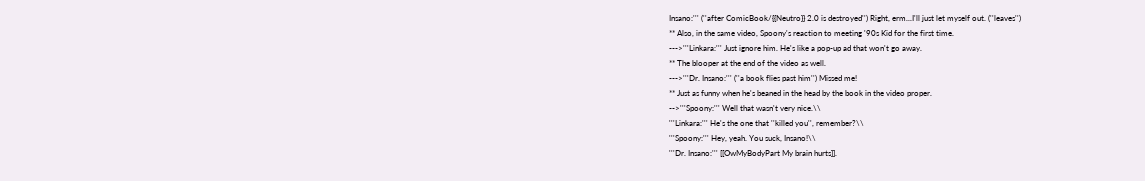Insano:''' (''after ComicBook/{{Neutro}} 2.0 is destroyed'') Right, erm...I'll just let myself out. (''leaves'')
** Also, in the same video, Spoony's reaction to meeting '90s Kid for the first time.
--->'''Linkara:''' Just ignore him. He's like a pop-up ad that won't go away.
** The blooper at the end of the video as well.
--->'''Dr. Insano:''' (''a book flies past him'') Missed me!
** Just as funny when he's beaned in the head by the book in the video proper.
-->'''Spoony:''' Well that wasn't very nice.\\
'''Linkara:''' He's the one that ''killed you'', remember?\\
'''Spoony:''' Hey, yeah. You suck, Insano!\\
'''Dr. Insano:''' [[OwMyBodyPart My brain hurts]].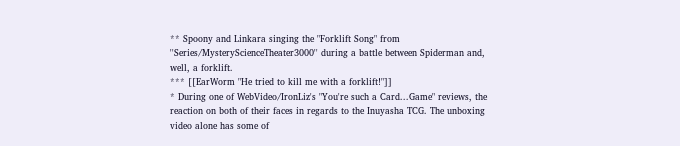** Spoony and Linkara singing the "Forklift Song" from ''Series/MysteryScienceTheater3000'' during a battle between Spiderman and, well, a forklift.
*** [[EarWorm "He tried to kill me with a forklift!"]]
* During one of WebVideo/IronLiz's "You're such a Card...Game" reviews, the reaction on both of their faces in regards to the Inuyasha TCG. The unboxing video alone has some of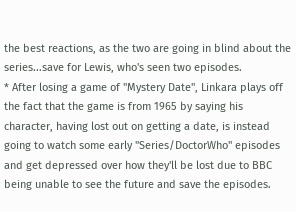the best reactions, as the two are going in blind about the series...save for Lewis, who's seen two episodes.
* After losing a game of ''Mystery Date'', Linkara plays off the fact that the game is from 1965 by saying his character, having lost out on getting a date, is instead going to watch some early ''Series/DoctorWho'' episodes and get depressed over how they'll be lost due to BBC being unable to see the future and save the episodes.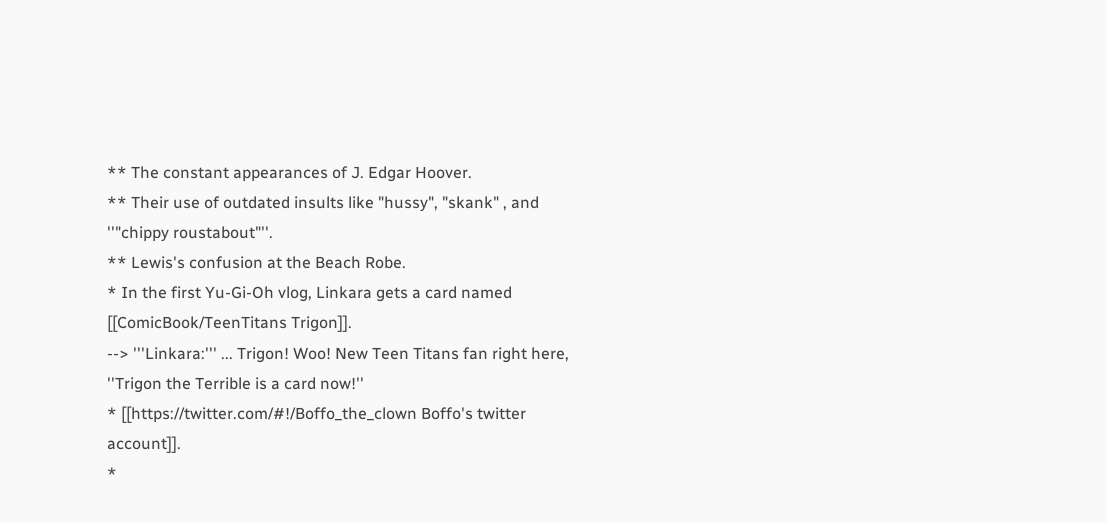** The constant appearances of J. Edgar Hoover.
** Their use of outdated insults like "hussy", "skank" , and ''"chippy roustabout"''.
** Lewis's confusion at the Beach Robe.
* In the first Yu-Gi-Oh vlog, Linkara gets a card named [[ComicBook/TeenTitans Trigon]].
--> '''Linkara:''' ... Trigon! Woo! New Teen Titans fan right here, ''Trigon the Terrible is a card now!''
* [[https://twitter.com/#!/Boffo_the_clown Boffo's twitter account]].
*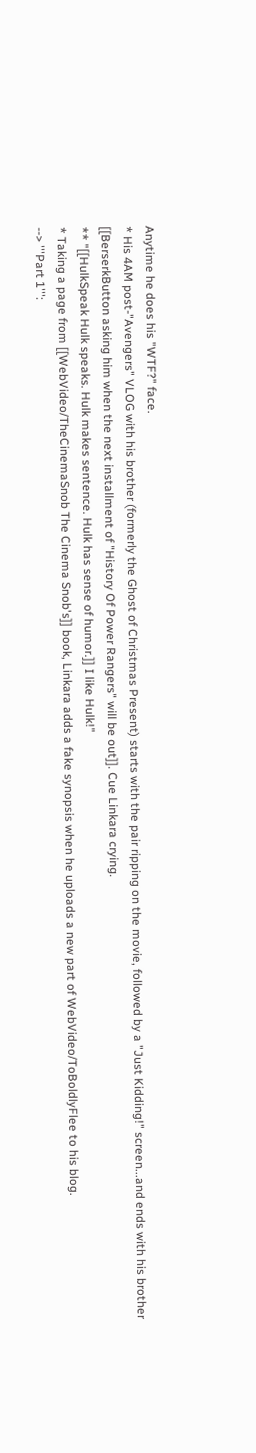Anytime he does his "WTF?" face.
* His 4AM post-"Avengers" VLOG with his brother (formerly the Ghost of Christmas Present) starts with the pair ripping on the movie, followed by a "Just Kidding!" screen...and ends with his brother [[BerserkButton asking him when the next installment of "History Of Power Rangers" will be out]]. Cue Linkara crying.
** "[[HulkSpeak Hulk speaks. Hulk makes sentence. Hulk has sense of humor.]] I like Hulk!"
* Taking a page from [[WebVideo/TheCinemaSnob The Cinema Snob's]] book, Linkara adds a fake synopsis when he uploads a new part of WebVideo/ToBoldlyFlee to his blog.
--> '''Part 1''':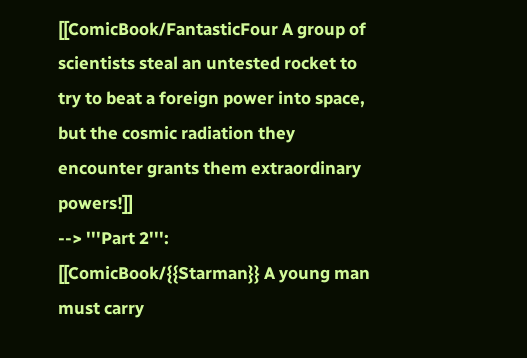[[ComicBook/FantasticFour A group of scientists steal an untested rocket to try to beat a foreign power into space, but the cosmic radiation they encounter grants them extraordinary powers!]]
--> '''Part 2''': [[ComicBook/{{Starman}} A young man must carry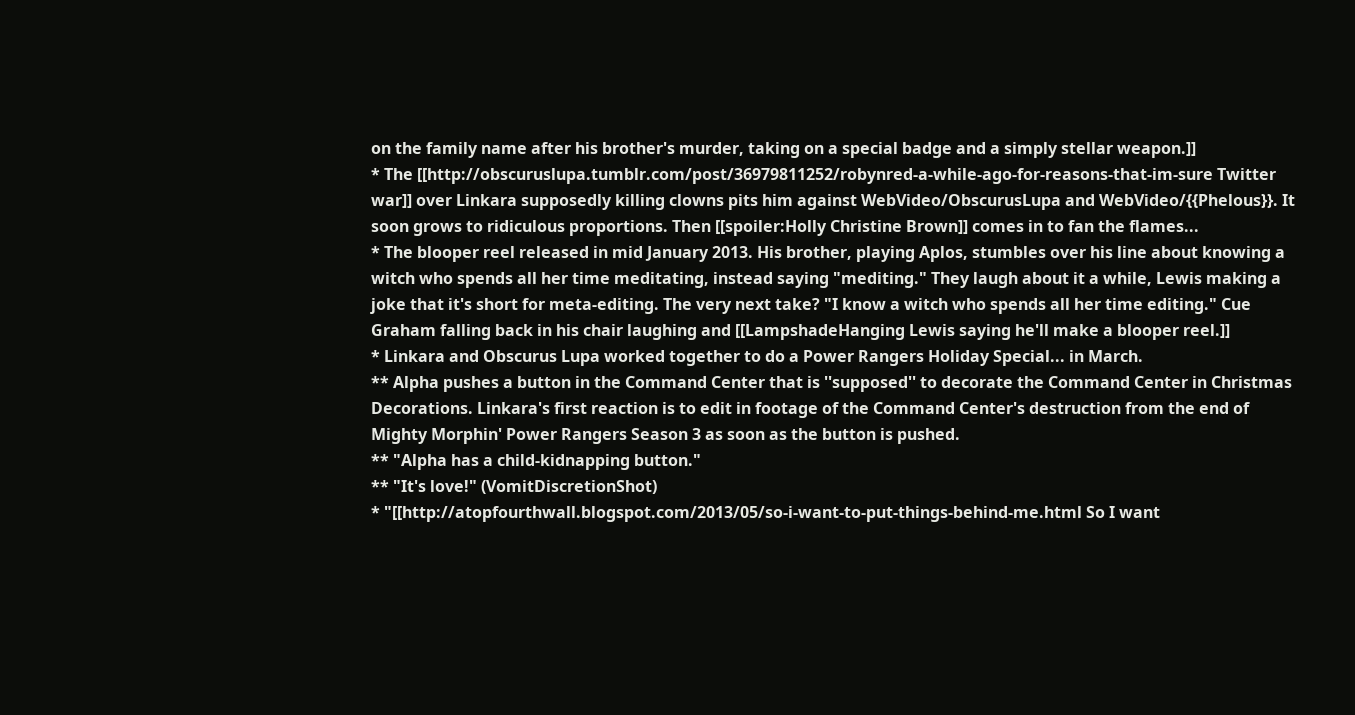on the family name after his brother's murder, taking on a special badge and a simply stellar weapon.]]
* The [[http://obscuruslupa.tumblr.com/post/36979811252/robynred-a-while-ago-for-reasons-that-im-sure Twitter war]] over Linkara supposedly killing clowns pits him against WebVideo/ObscurusLupa and WebVideo/{{Phelous}}. It soon grows to ridiculous proportions. Then [[spoiler:Holly Christine Brown]] comes in to fan the flames...
* The blooper reel released in mid January 2013. His brother, playing Aplos, stumbles over his line about knowing a witch who spends all her time meditating, instead saying "mediting." They laugh about it a while, Lewis making a joke that it's short for meta-editing. The very next take? "I know a witch who spends all her time editing." Cue Graham falling back in his chair laughing and [[LampshadeHanging Lewis saying he'll make a blooper reel.]]
* Linkara and Obscurus Lupa worked together to do a Power Rangers Holiday Special... in March.
** Alpha pushes a button in the Command Center that is ''supposed'' to decorate the Command Center in Christmas Decorations. Linkara's first reaction is to edit in footage of the Command Center's destruction from the end of Mighty Morphin' Power Rangers Season 3 as soon as the button is pushed.
** "Alpha has a child-kidnapping button."
** "It's love!" (VomitDiscretionShot)
* "[[http://atopfourthwall.blogspot.com/2013/05/so-i-want-to-put-things-behind-me.html So I want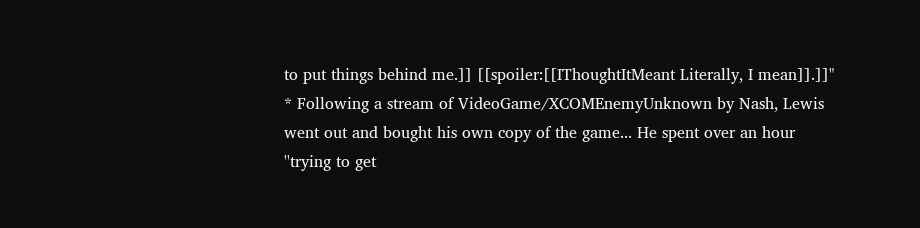to put things behind me.]] [[spoiler:[[IThoughtItMeant Literally, I mean]].]]"
* Following a stream of VideoGame/XCOMEnemyUnknown by Nash, Lewis went out and bought his own copy of the game... He spent over an hour ''trying to get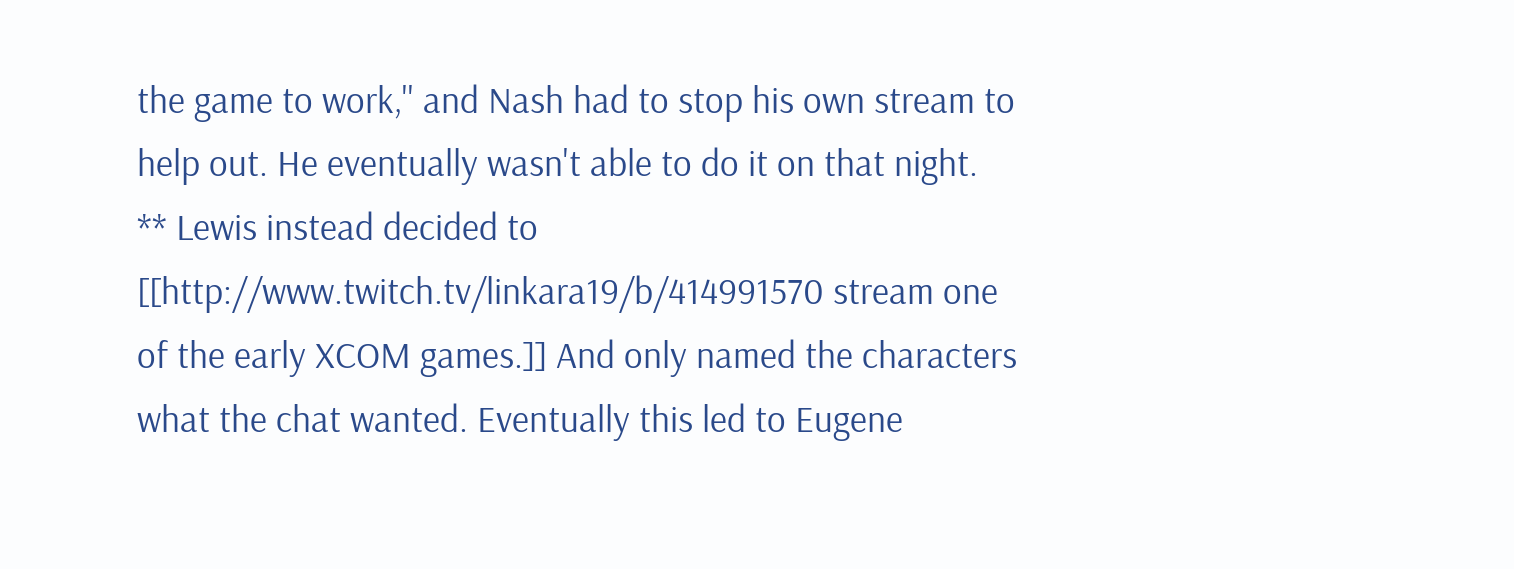the game to work,'' and Nash had to stop his own stream to help out. He eventually wasn't able to do it on that night.
** Lewis instead decided to [[http://www.twitch.tv/linkara19/b/414991570 stream one of the early XCOM games.]] And only named the characters what the chat wanted. Eventually this led to Eugene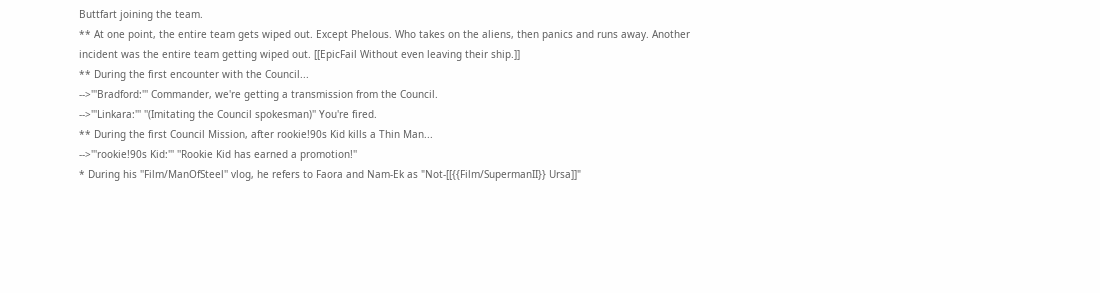Buttfart joining the team.
** At one point, the entire team gets wiped out. Except Phelous. Who takes on the aliens, then panics and runs away. Another incident was the entire team getting wiped out. [[EpicFail Without even leaving their ship.]]
** During the first encounter with the Council...
-->'''Bradford:''' Commander, we're getting a transmission from the Council.
-->'''Linkara:''' ''(Imitating the Council spokesman)'' You're fired.
** During the first Council Mission, after rookie!90s Kid kills a Thin Man...
-->'''rookie!90s Kid:''' ''Rookie Kid has earned a promotion!''
* During his ''Film/ManOfSteel'' vlog, he refers to Faora and Nam-Ek as "Not-[[{{Film/SupermanII}} Ursa]]"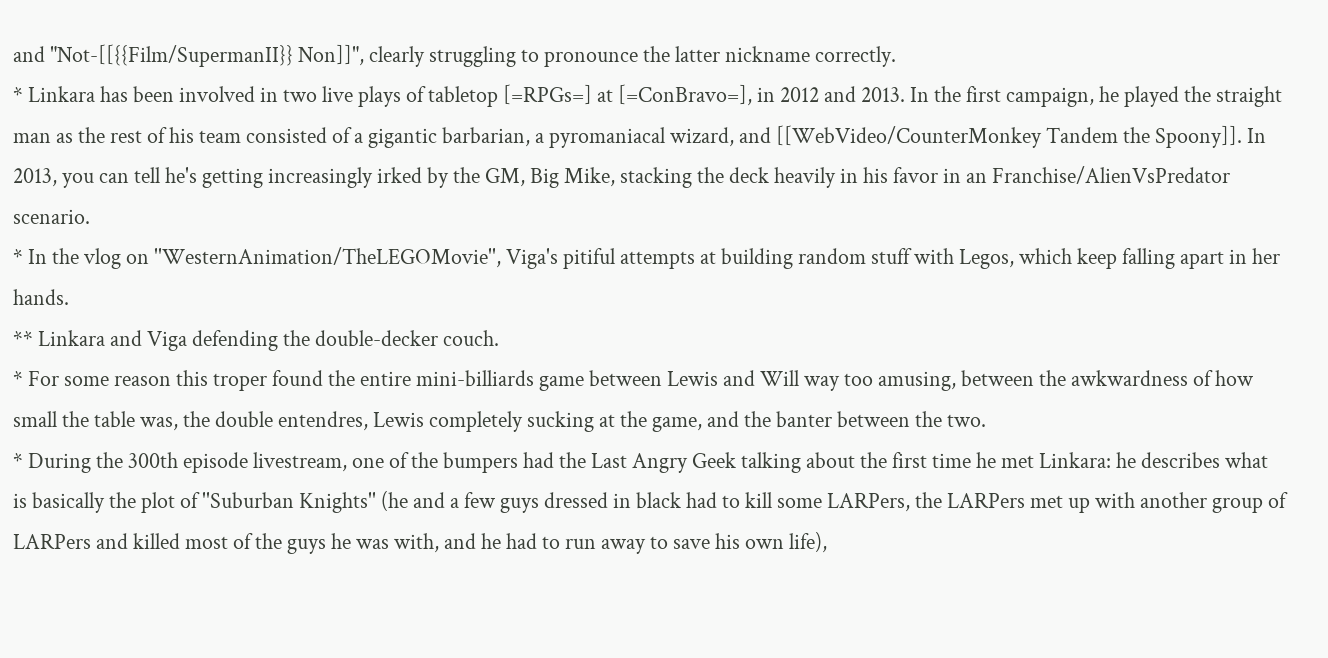and "Not-[[{{Film/SupermanII}} Non]]", clearly struggling to pronounce the latter nickname correctly.
* Linkara has been involved in two live plays of tabletop [=RPGs=] at [=ConBravo=], in 2012 and 2013. In the first campaign, he played the straight man as the rest of his team consisted of a gigantic barbarian, a pyromaniacal wizard, and [[WebVideo/CounterMonkey Tandem the Spoony]]. In 2013, you can tell he's getting increasingly irked by the GM, Big Mike, stacking the deck heavily in his favor in an Franchise/AlienVsPredator scenario.
* In the vlog on ''WesternAnimation/TheLEGOMovie'', Viga's pitiful attempts at building random stuff with Legos, which keep falling apart in her hands.
** Linkara and Viga defending the double-decker couch.
* For some reason this troper found the entire mini-billiards game between Lewis and Will way too amusing, between the awkwardness of how small the table was, the double entendres, Lewis completely sucking at the game, and the banter between the two.
* During the 300th episode livestream, one of the bumpers had the Last Angry Geek talking about the first time he met Linkara: he describes what is basically the plot of ''Suburban Knights'' (he and a few guys dressed in black had to kill some LARPers, the LARPers met up with another group of LARPers and killed most of the guys he was with, and he had to run away to save his own life),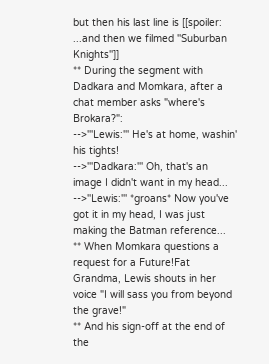but then his last line is [[spoiler: ...and then we filmed ''Suburban Knights'']]
** During the segment with Dadkara and Momkara, after a chat member asks "where's Brokara?":
-->'''Lewis:''' He's at home, washin' his tights!
-->'''Dadkara:''' Oh, that's an image I didn't want in my head...
-->''Lewis:''' *groans* Now you've got it in my head, I was just making the Batman reference...
** When Momkara questions a request for a Future!Fat Grandma, Lewis shouts in her voice "I will sass you from beyond the grave!"
** And his sign-off at the end of the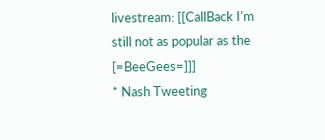livestream: [[CallBack I'm still not as popular as the [=BeeGees=]]]
* Nash Tweeting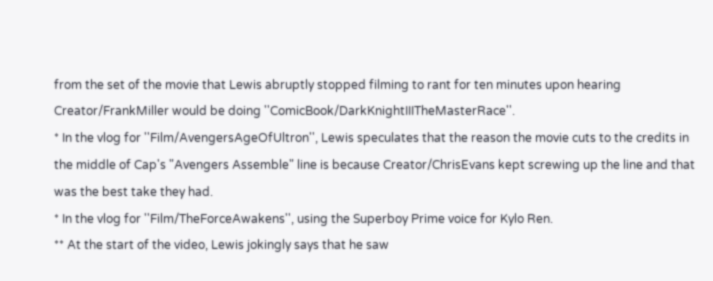from the set of the movie that Lewis abruptly stopped filming to rant for ten minutes upon hearing Creator/FrankMiller would be doing ''ComicBook/DarkKnightIIITheMasterRace''.
* In the vlog for ''Film/AvengersAgeOfUltron'', Lewis speculates that the reason the movie cuts to the credits in the middle of Cap's "Avengers Assemble" line is because Creator/ChrisEvans kept screwing up the line and that was the best take they had.
* In the vlog for ''Film/TheForceAwakens'', using the Superboy Prime voice for Kylo Ren.
** At the start of the video, Lewis jokingly says that he saw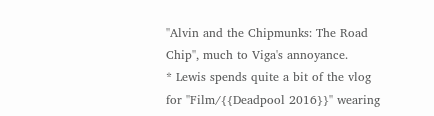''Alvin and the Chipmunks: The Road Chip'', much to Viga's annoyance.
* Lewis spends quite a bit of the vlog for ''Film/{{Deadpool 2016}}'' wearing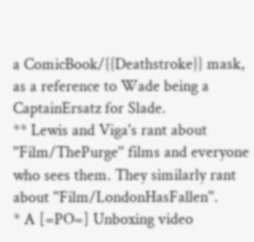a ComicBook/{{Deathstroke}} mask, as a reference to Wade being a CaptainErsatz for Slade.
** Lewis and Viga's rant about ''Film/ThePurge'' films and everyone who sees them. They similarly rant about ''Film/LondonHasFallen''.
* A [=PO=] Unboxing video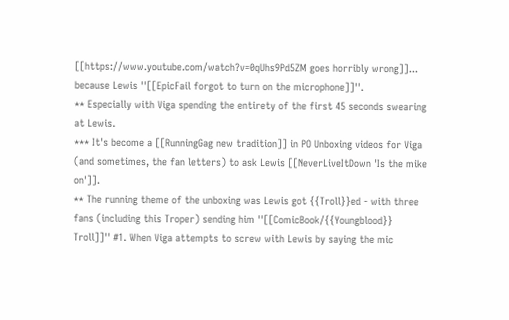[[https://www.youtube.com/watch?v=0qUhs9Pd5ZM goes horribly wrong]]... because Lewis ''[[EpicFail forgot to turn on the microphone]]''.
** Especially with Viga spending the entirety of the first 45 seconds swearing at Lewis.
*** It's become a [[RunningGag new tradition]] in PO Unboxing videos for Viga (and sometimes, the fan letters) to ask Lewis [[NeverLiveItDown 'Is the mike on']].
** The running theme of the unboxing was Lewis got {{Troll}}ed - with three fans (including this Troper) sending him ''[[ComicBook/{{Youngblood}} Troll]]'' #1. When Viga attempts to screw with Lewis by saying the mic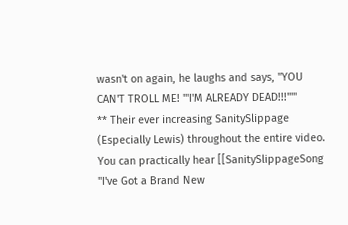wasn't on again, he laughs and says, "YOU CAN'T TROLL ME! '''I'M ALREADY DEAD!!!'''"
** Their ever increasing SanitySlippage (Especially Lewis) throughout the entire video. You can practically hear [[SanitySlippageSong "I've Got a Brand New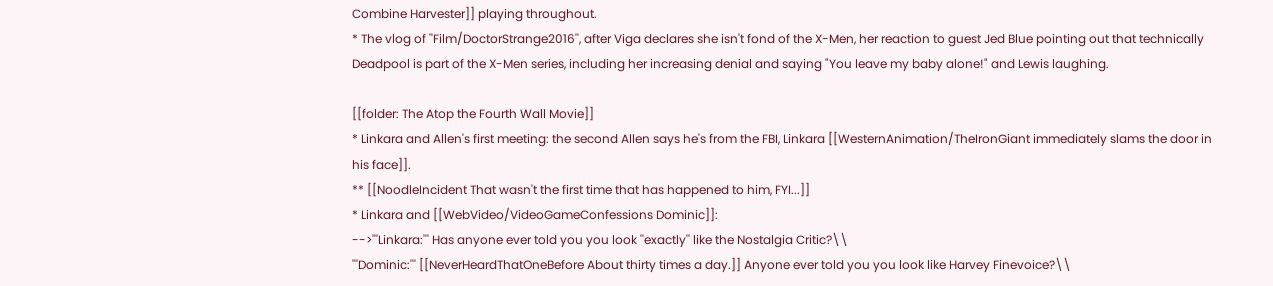Combine Harvester]] playing throughout.
* The vlog of ''Film/DoctorStrange2016'', after Viga declares she isn't fond of the X-Men, her reaction to guest Jed Blue pointing out that technically Deadpool is part of the X-Men series, including her increasing denial and saying "You leave my baby alone!" and Lewis laughing.

[[folder: The Atop the Fourth Wall Movie]]
* Linkara and Allen's first meeting: the second Allen says he's from the FBI, Linkara [[WesternAnimation/TheIronGiant immediately slams the door in his face]].
** [[NoodleIncident That wasn't the first time that has happened to him, FYI...]]
* Linkara and [[WebVideo/VideoGameConfessions Dominic]]:
-->'''Linkara:''' Has anyone ever told you you look ''exactly'' like the Nostalgia Critic?\\
'''Dominic:''' [[NeverHeardThatOneBefore About thirty times a day.]] Anyone ever told you you look like Harvey Finevoice?\\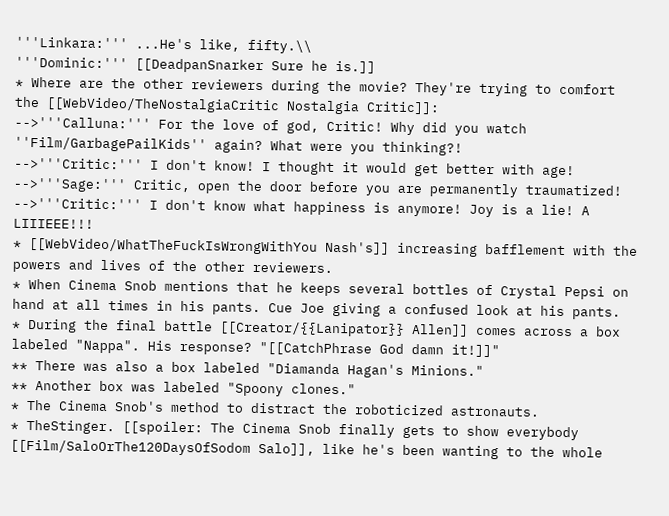'''Linkara:''' ...He's like, fifty.\\
'''Dominic:''' [[DeadpanSnarker Sure he is.]]
* Where are the other reviewers during the movie? They're trying to comfort the [[WebVideo/TheNostalgiaCritic Nostalgia Critic]]:
-->'''Calluna:''' For the love of god, Critic! Why did you watch ''Film/GarbagePailKids'' again? What were you thinking?!
-->'''Critic:''' I don't know! I thought it would get better with age!
-->'''Sage:''' Critic, open the door before you are permanently traumatized!
-->'''Critic:''' I don't know what happiness is anymore! Joy is a lie! A LIIIEEE!!!
* [[WebVideo/WhatTheFuckIsWrongWithYou Nash's]] increasing bafflement with the powers and lives of the other reviewers.
* When Cinema Snob mentions that he keeps several bottles of Crystal Pepsi on hand at all times in his pants. Cue Joe giving a confused look at his pants.
* During the final battle [[Creator/{{Lanipator}} Allen]] comes across a box labeled "Nappa". His response? "[[CatchPhrase God damn it!]]"
** There was also a box labeled "Diamanda Hagan's Minions."
** Another box was labeled "Spoony clones."
* The Cinema Snob's method to distract the roboticized astronauts.
* TheStinger. [[spoiler: The Cinema Snob finally gets to show everybody [[Film/SaloOrThe120DaysOfSodom Salo]], like he's been wanting to the whole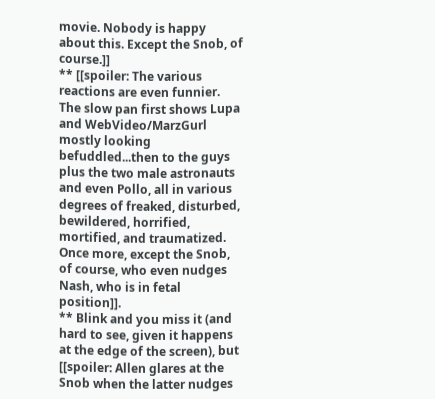movie. Nobody is happy about this. Except the Snob, of course.]]
** [[spoiler: The various reactions are even funnier. The slow pan first shows Lupa and WebVideo/MarzGurl mostly looking befuddled...then to the guys plus the two male astronauts and even Pollo, all in various degrees of freaked, disturbed, bewildered, horrified, mortified, and traumatized. Once more, except the Snob, of course, who even nudges Nash, who is in fetal position]].
** Blink and you miss it (and hard to see, given it happens at the edge of the screen), but [[spoiler: Allen glares at the Snob when the latter nudges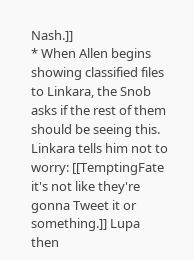Nash.]]
* When Allen begins showing classified files to Linkara, the Snob asks if the rest of them should be seeing this. Linkara tells him not to worry: [[TemptingFate it's not like they're gonna Tweet it or something.]] Lupa then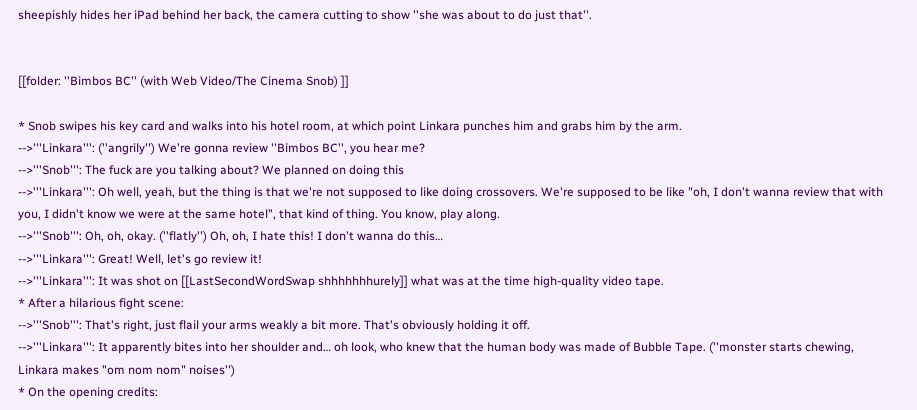sheepishly hides her iPad behind her back, the camera cutting to show ''she was about to do just that''.


[[folder: ''Bimbos BC'' (with Web Video/The Cinema Snob) ]]

* Snob swipes his key card and walks into his hotel room, at which point Linkara punches him and grabs him by the arm.
-->'''Linkara''': (''angrily'') We're gonna review ''Bimbos BC'', you hear me?
-->'''Snob''': The fuck are you talking about? We planned on doing this
-->'''Linkara''': Oh well, yeah, but the thing is that we're not supposed to like doing crossovers. We're supposed to be like "oh, I don't wanna review that with you, I didn't know we were at the same hotel", that kind of thing. You know, play along.
-->'''Snob''': Oh, oh, okay. (''flatly'') Oh, oh, I hate this! I don't wanna do this…
-->'''Linkara''': Great! Well, let's go review it!
-->'''Linkara''': It was shot on [[LastSecondWordSwap shhhhhhhurely]] what was at the time high-quality video tape.
* After a hilarious fight scene:
-->'''Snob''': That's right, just flail your arms weakly a bit more. That's obviously holding it off.
-->'''Linkara''': It apparently bites into her shoulder and… oh look, who knew that the human body was made of Bubble Tape. (''monster starts chewing, Linkara makes "om nom nom" noises'')
* On the opening credits: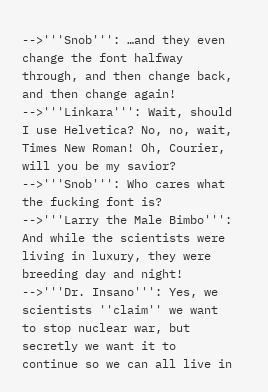-->'''Snob''': …and they even change the font halfway through, and then change back, and then change again!
-->'''Linkara''': Wait, should I use Helvetica? No, no, wait, Times New Roman! Oh, Courier, will you be my savior?
-->'''Snob''': Who cares what the fucking font is?
-->'''Larry the Male Bimbo''': And while the scientists were living in luxury, they were breeding day and night!
-->'''Dr. Insano''': Yes, we scientists ''claim'' we want to stop nuclear war, but secretly we want it to continue so we can all live in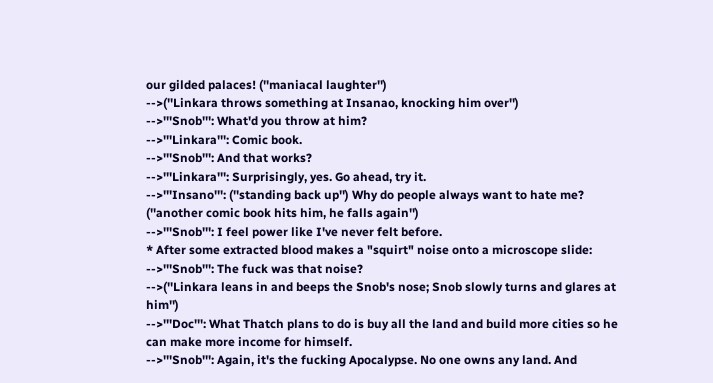our gilded palaces! (''maniacal laughter'')
-->(''Linkara throws something at Insanao, knocking him over'')
-->'''Snob''': What'd you throw at him?
-->'''Linkara''': Comic book.
-->'''Snob''': And that works?
-->'''Linkara''': Surprisingly, yes. Go ahead, try it.
-->'''Insano''': (''standing back up'') Why do people always want to hate me? (''another comic book hits him, he falls again'')
-->'''Snob''': I feel power like I've never felt before.
* After some extracted blood makes a "squirt" noise onto a microscope slide:
-->'''Snob''': The fuck was that noise?
-->(''Linkara leans in and beeps the Snob's nose; Snob slowly turns and glares at him'')
-->'''Doc''': What Thatch plans to do is buy all the land and build more cities so he can make more income for himself.
-->'''Snob''': Again, it's the fucking Apocalypse. No one owns any land. And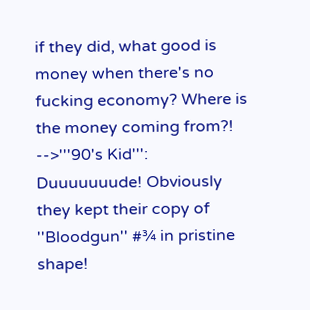if they did, what good is money when there's no fucking economy? Where is the money coming from?!
-->'''90's Kid''': Duuuuuuude! Obviously they kept their copy of ''Bloodgun'' #¾ in pristine shape!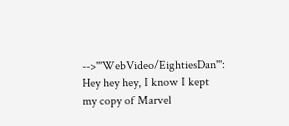-->'''WebVideo/EightiesDan''': Hey hey hey, I know I kept my copy of Marvel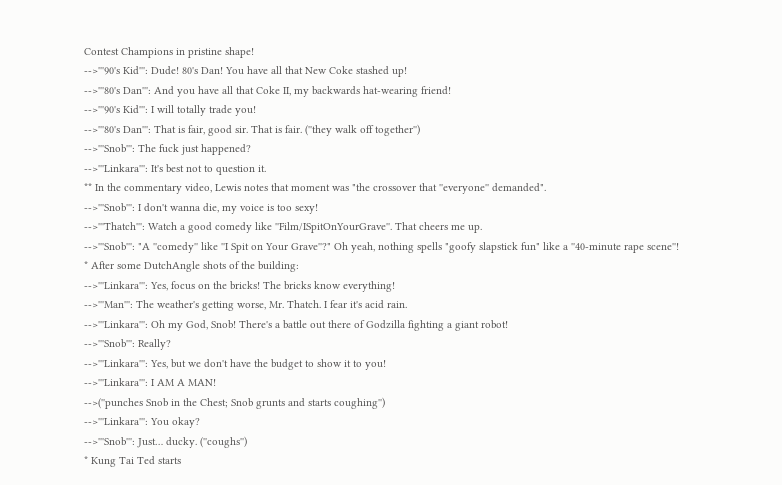Contest Champions in pristine shape!
-->'''90's Kid''': Dude! 80's Dan! You have all that New Coke stashed up!
-->'''80's Dan''': And you have all that Coke II, my backwards hat-wearing friend!
-->'''90's Kid''': I will totally trade you!
-->'''80's Dan''': That is fair, good sir. That is fair. (''they walk off together'')
-->'''Snob''': The fuck just happened?
-->'''Linkara''': It's best not to question it.
** In the commentary video, Lewis notes that moment was "the crossover that ''everyone'' demanded".
-->'''Snob''': I don't wanna die, my voice is too sexy!
-->'''Thatch''': Watch a good comedy like ''Film/ISpitOnYourGrave''. That cheers me up.
-->'''Snob''': "A ''comedy'' like ''I Spit on Your Grave''?" Oh yeah, nothing spells "goofy slapstick fun" like a ''40-minute rape scene''!
* After some DutchAngle shots of the building:
-->'''Linkara''': Yes, focus on the bricks! The bricks know everything!
-->'''Man''': The weather's getting worse, Mr. Thatch. I fear it's acid rain.
-->'''Linkara''': Oh my God, Snob! There's a battle out there of Godzilla fighting a giant robot!
-->'''Snob''': Really?
-->'''Linkara''': Yes, but we don't have the budget to show it to you!
-->'''Linkara''': I AM A MAN!
-->(''punches Snob in the Chest; Snob grunts and starts coughing'')
-->'''Linkara''': You okay?
-->'''Snob''': Just… ducky. (''coughs'')
* Kung Tai Ted starts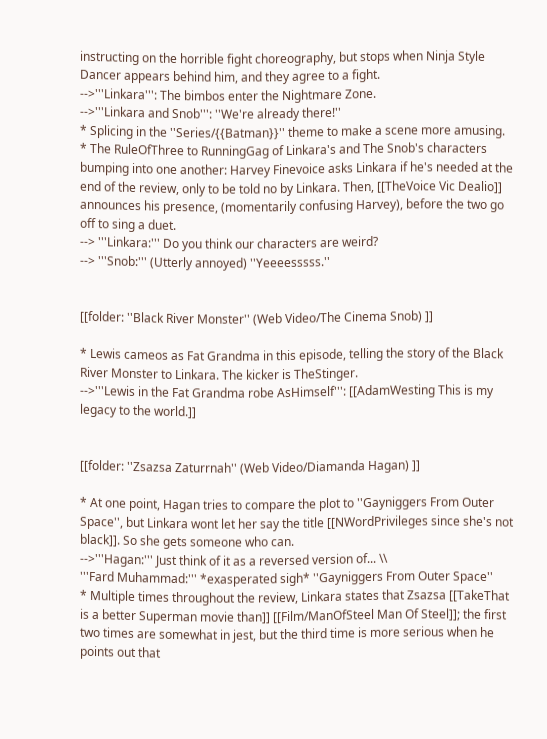instructing on the horrible fight choreography, but stops when Ninja Style Dancer appears behind him, and they agree to a fight.
-->'''Linkara''': The bimbos enter the Nightmare Zone.
-->'''Linkara and Snob''': ''We're already there!''
* Splicing in the ''Series/{{Batman}}'' theme to make a scene more amusing.
* The RuleOfThree to RunningGag of Linkara's and The Snob's characters bumping into one another: Harvey Finevoice asks Linkara if he's needed at the end of the review, only to be told no by Linkara. Then, [[TheVoice Vic Dealio]] announces his presence, (momentarily confusing Harvey), before the two go off to sing a duet.
--> '''Linkara:''' Do you think our characters are weird?
--> '''Snob:''' (Utterly annoyed) ''Yeeeesssss.''


[[folder: ''Black River Monster'' (Web Video/The Cinema Snob) ]]

* Lewis cameos as Fat Grandma in this episode, telling the story of the Black River Monster to Linkara. The kicker is TheStinger.
-->'''Lewis in the Fat Grandma robe AsHimself''': [[AdamWesting This is my legacy to the world.]]


[[folder: ''Zsazsa Zaturrnah'' (Web Video/Diamanda Hagan) ]]

* At one point, Hagan tries to compare the plot to ''Gayniggers From Outer Space'', but Linkara wont let her say the title [[NWordPrivileges since she's not black]]. So she gets someone who can.
-->'''Hagan:''' Just think of it as a reversed version of... \\
'''Fard Muhammad:''' *exasperated sigh* ''Gayniggers From Outer Space''
* Multiple times throughout the review, Linkara states that Zsazsa [[TakeThat is a better Superman movie than]] [[Film/ManOfSteel Man Of Steel]]; the first two times are somewhat in jest, but the third time is more serious when he points out that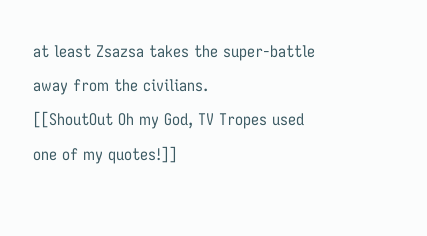at least Zsazsa takes the super-battle away from the civilians.
[[ShoutOut Oh my God, TV Tropes used one of my quotes!]]